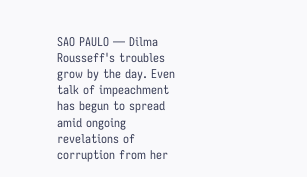SAO PAULO — Dilma Rousseff's troubles grow by the day. Even talk of impeachment has begun to spread amid ongoing revelations of corruption from her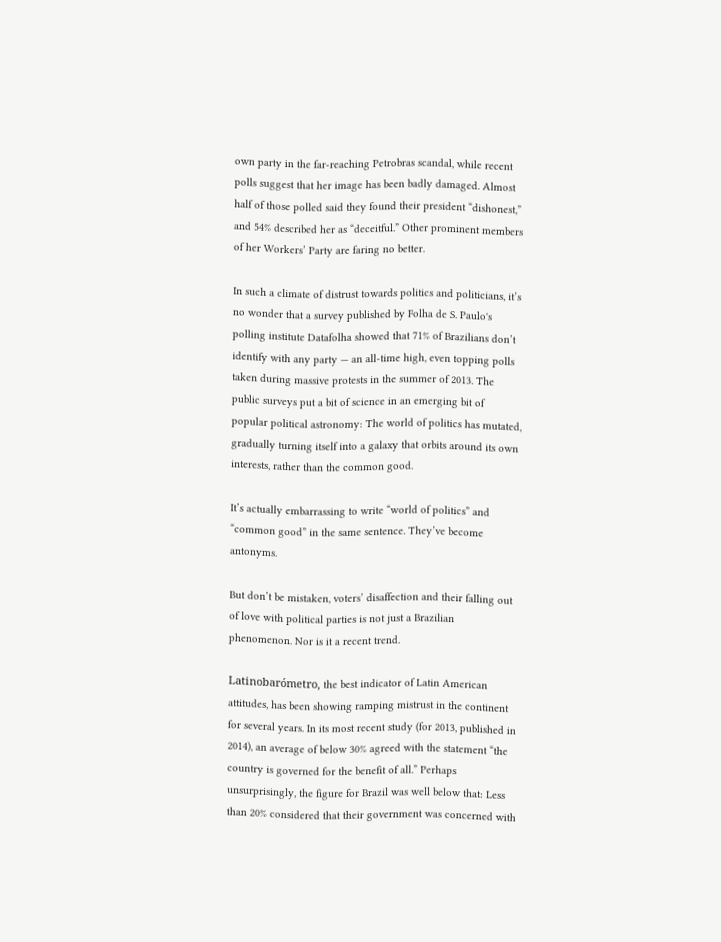own party in the far-reaching Petrobras scandal, while recent polls suggest that her image has been badly damaged. Almost half of those polled said they found their president “dishonest,” and 54% described her as “deceitful.” Other prominent members of her Workers’ Party are faring no better.

In such a climate of distrust towards politics and politicians, it’s no wonder that a survey published by Folha de S. Paulo's polling institute Datafolha showed that 71% of Brazilians don’t identify with any party — an all-time high, even topping polls taken during massive protests in the summer of 2013. The public surveys put a bit of science in an emerging bit of popular political astronomy: The world of politics has mutated, gradually turning itself into a galaxy that orbits around its own interests, rather than the common good.

It’s actually embarrassing to write “world of politics” and “common good” in the same sentence. They’ve become antonyms.

But don’t be mistaken, voters’ disaffection and their falling out of love with political parties is not just a Brazilian phenomenon. Nor is it a recent trend.

Latinobarómetro, the best indicator of Latin American attitudes, has been showing ramping mistrust in the continent for several years. In its most recent study (for 2013, published in 2014), an average of below 30% agreed with the statement “the country is governed for the benefit of all.” Perhaps unsurprisingly, the figure for Brazil was well below that: Less than 20% considered that their government was concerned with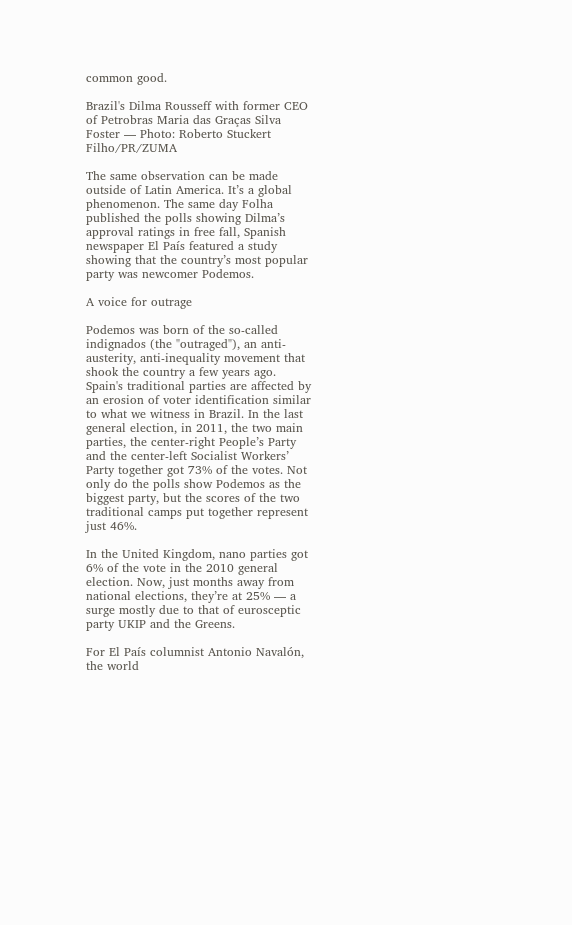common good.

Brazil's Dilma Rousseff with former CEO of Petrobras Maria das Graças Silva Foster — Photo: Roberto Stuckert Filho/PR/ZUMA

The same observation can be made outside of Latin America. It’s a global phenomenon. The same day Folha published the polls showing Dilma’s approval ratings in free fall, Spanish newspaper El País featured a study showing that the country’s most popular party was newcomer Podemos.

A voice for outrage

Podemos was born of the so-called indignados (the "outraged"), an anti-austerity, anti-inequality movement that shook the country a few years ago. Spain's traditional parties are affected by an erosion of voter identification similar to what we witness in Brazil. In the last general election, in 2011, the two main parties, the center-right People’s Party and the center-left Socialist Workers’ Party together got 73% of the votes. Not only do the polls show Podemos as the biggest party, but the scores of the two traditional camps put together represent just 46%.

In the United Kingdom, nano parties got 6% of the vote in the 2010 general election. Now, just months away from national elections, they’re at 25% — a surge mostly due to that of eurosceptic party UKIP and the Greens.

For El País columnist Antonio Navalón, the world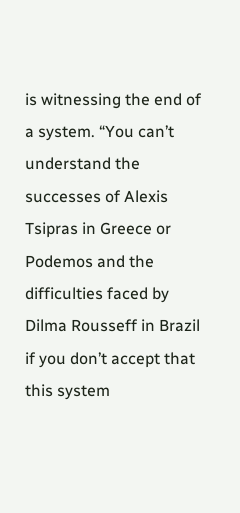is witnessing the end of a system. “You can’t understand the successes of Alexis Tsipras in Greece or Podemos and the difficulties faced by Dilma Rousseff in Brazil if you don’t accept that this system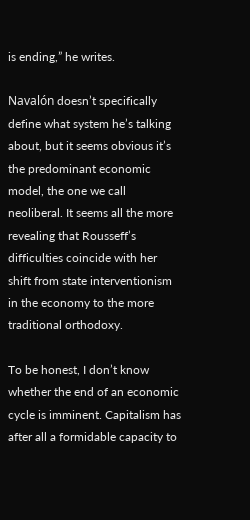is ending,” he writes.

Navalón doesn’t specifically define what system he’s talking about, but it seems obvious it’s the predominant economic model, the one we call neoliberal. It seems all the more revealing that Rousseff’s difficulties coincide with her shift from state interventionism in the economy to the more traditional orthodoxy.

To be honest, I don’t know whether the end of an economic cycle is imminent. Capitalism has after all a formidable capacity to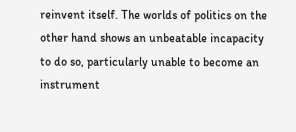reinvent itself. The worlds of politics on the other hand shows an unbeatable incapacity to do so, particularly unable to become an instrument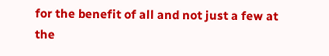for the benefit of all and not just a few at the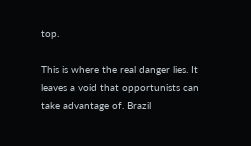top.

This is where the real danger lies. It leaves a void that opportunists can take advantage of. Brazil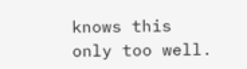knows this only too well.